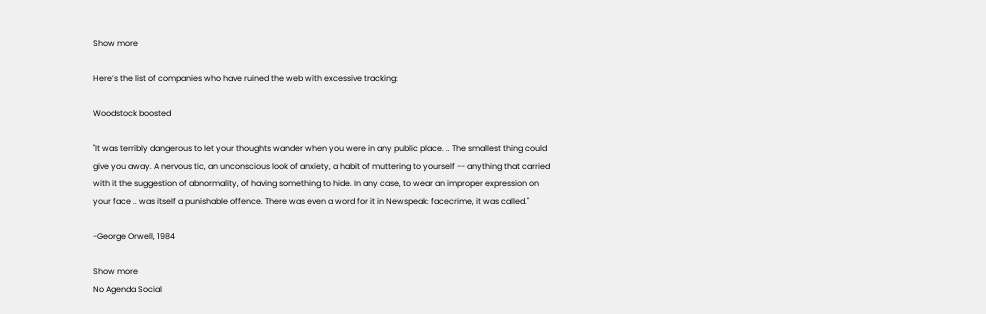Show more

Here’s the list of companies who have ruined the web with excessive tracking:

Woodstock boosted

"It was terribly dangerous to let your thoughts wander when you were in any public place. .. The smallest thing could give you away. A nervous tic, an unconscious look of anxiety, a habit of muttering to yourself -- anything that carried with it the suggestion of abnormality, of having something to hide. In any case, to wear an improper expression on your face .. was itself a punishable offence. There was even a word for it in Newspeak: facecrime, it was called."

-George Orwell, 1984

Show more
No Agenda Social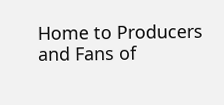Home to Producers and Fans of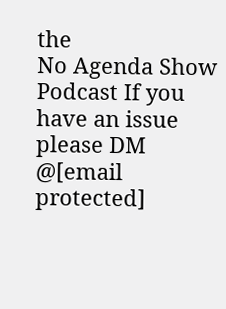the
No Agenda Show Podcast If you have an issue please DM @[email protected]